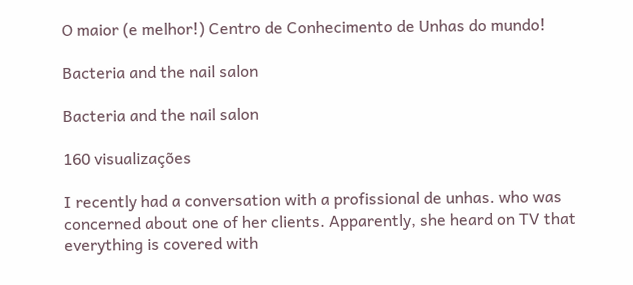O maior (e melhor!) Centro de Conhecimento de Unhas do mundo!

Bacteria and the nail salon

Bacteria and the nail salon

160 visualizações

I recently had a conversation with a profissional de unhas. who was concerned about one of her clients. Apparently, she heard on TV that everything is covered with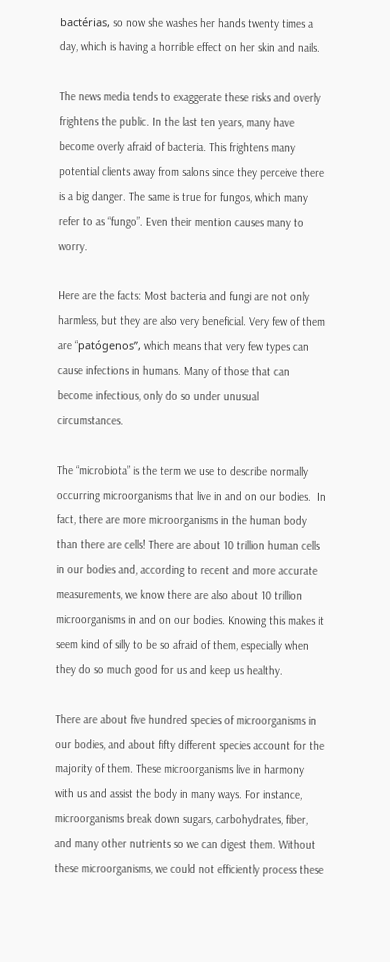bactérias, so now she washes her hands twenty times a day, which is having a horrible effect on her skin and nails.

The news media tends to exaggerate these risks and overly frightens the public. In the last ten years, many have become overly afraid of bacteria. This frightens many potential clients away from salons since they perceive there is a big danger. The same is true for fungos, which many refer to as “fungo”. Even their mention causes many to worry.

Here are the facts: Most bacteria and fungi are not only harmless, but they are also very beneficial. Very few of them are “patógenos”, which means that very few types can cause infections in humans. Many of those that can become infectious, only do so under unusual circumstances.

The “microbiota” is the term we use to describe normally occurring microorganisms that live in and on our bodies.  In fact, there are more microorganisms in the human body than there are cells! There are about 10 trillion human cells in our bodies and, according to recent and more accurate measurements, we know there are also about 10 trillion microorganisms in and on our bodies. Knowing this makes it seem kind of silly to be so afraid of them, especially when they do so much good for us and keep us healthy.

There are about five hundred species of microorganisms in our bodies, and about fifty different species account for the majority of them. These microorganisms live in harmony with us and assist the body in many ways. For instance, microorganisms break down sugars, carbohydrates, fiber, and many other nutrients so we can digest them. Without these microorganisms, we could not efficiently process these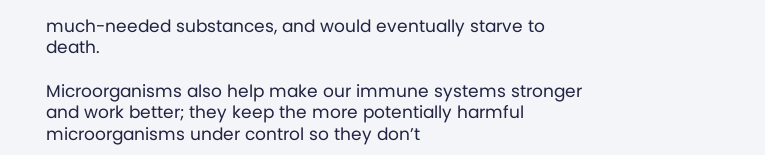much-needed substances, and would eventually starve to death.

Microorganisms also help make our immune systems stronger and work better; they keep the more potentially harmful microorganisms under control so they don’t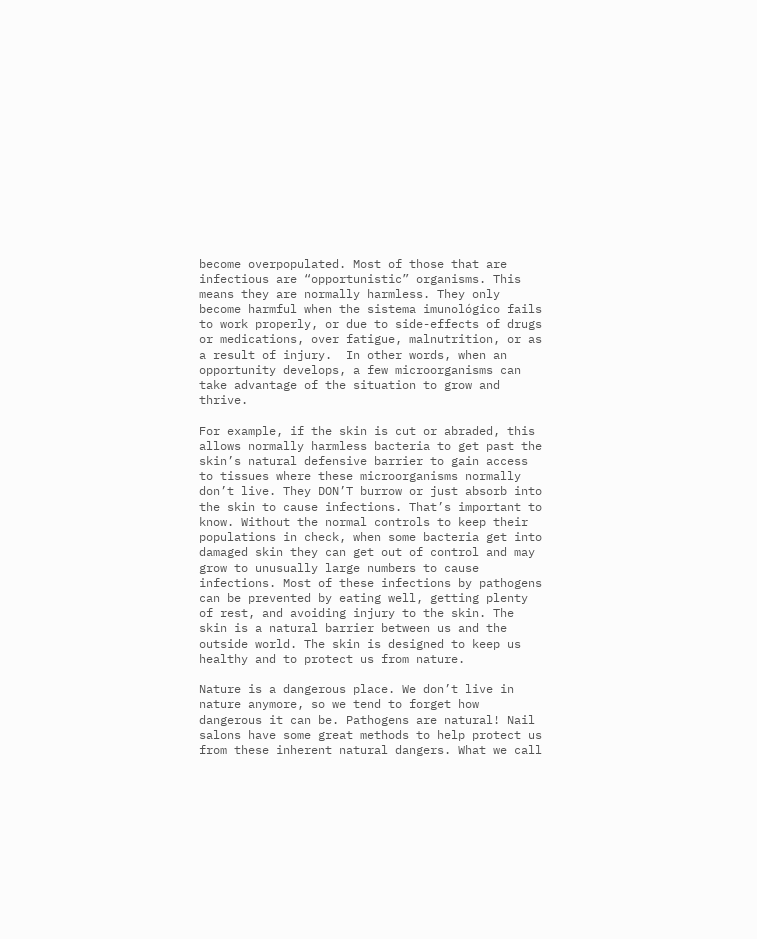become overpopulated. Most of those that are infectious are “opportunistic” organisms. This means they are normally harmless. They only become harmful when the sistema imunológico fails to work properly, or due to side-effects of drugs or medications, over fatigue, malnutrition, or as a result of injury.  In other words, when an opportunity develops, a few microorganisms can take advantage of the situation to grow and thrive.

For example, if the skin is cut or abraded, this allows normally harmless bacteria to get past the skin’s natural defensive barrier to gain access to tissues where these microorganisms normally don’t live. They DON’T burrow or just absorb into the skin to cause infections. That’s important to know. Without the normal controls to keep their populations in check, when some bacteria get into damaged skin they can get out of control and may grow to unusually large numbers to cause infections. Most of these infections by pathogens can be prevented by eating well, getting plenty of rest, and avoiding injury to the skin. The skin is a natural barrier between us and the outside world. The skin is designed to keep us healthy and to protect us from nature.

Nature is a dangerous place. We don’t live in nature anymore, so we tend to forget how dangerous it can be. Pathogens are natural! Nail salons have some great methods to help protect us from these inherent natural dangers. What we call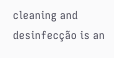cleaning and desinfecção is an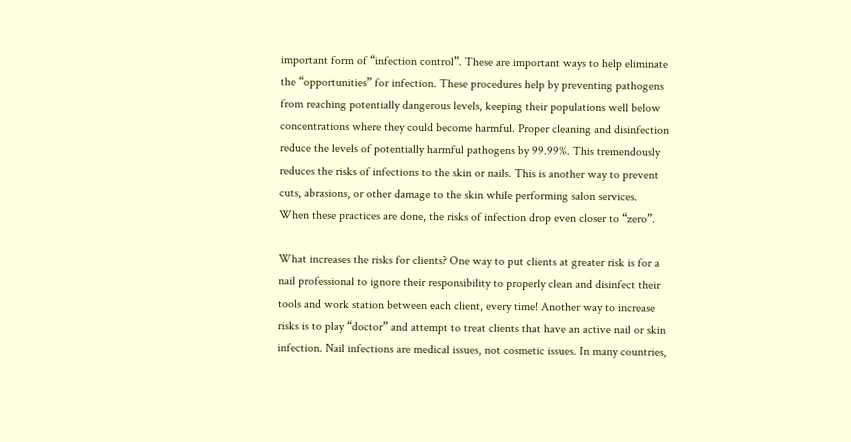important form of “infection control”. These are important ways to help eliminate the “opportunities” for infection. These procedures help by preventing pathogens from reaching potentially dangerous levels, keeping their populations well below concentrations where they could become harmful. Proper cleaning and disinfection reduce the levels of potentially harmful pathogens by 99.99%. This tremendously reduces the risks of infections to the skin or nails. This is another way to prevent cuts, abrasions, or other damage to the skin while performing salon services. When these practices are done, the risks of infection drop even closer to “zero”.

What increases the risks for clients? One way to put clients at greater risk is for a nail professional to ignore their responsibility to properly clean and disinfect their tools and work station between each client, every time! Another way to increase risks is to play “doctor” and attempt to treat clients that have an active nail or skin infection. Nail infections are medical issues, not cosmetic issues. In many countries,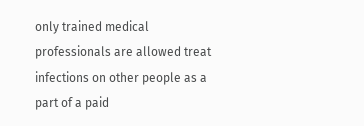only trained medical professionals are allowed treat infections on other people as a part of a paid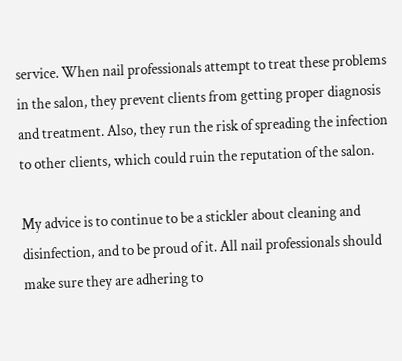service. When nail professionals attempt to treat these problems in the salon, they prevent clients from getting proper diagnosis and treatment. Also, they run the risk of spreading the infection to other clients, which could ruin the reputation of the salon.

My advice is to continue to be a stickler about cleaning and disinfection, and to be proud of it. All nail professionals should make sure they are adhering to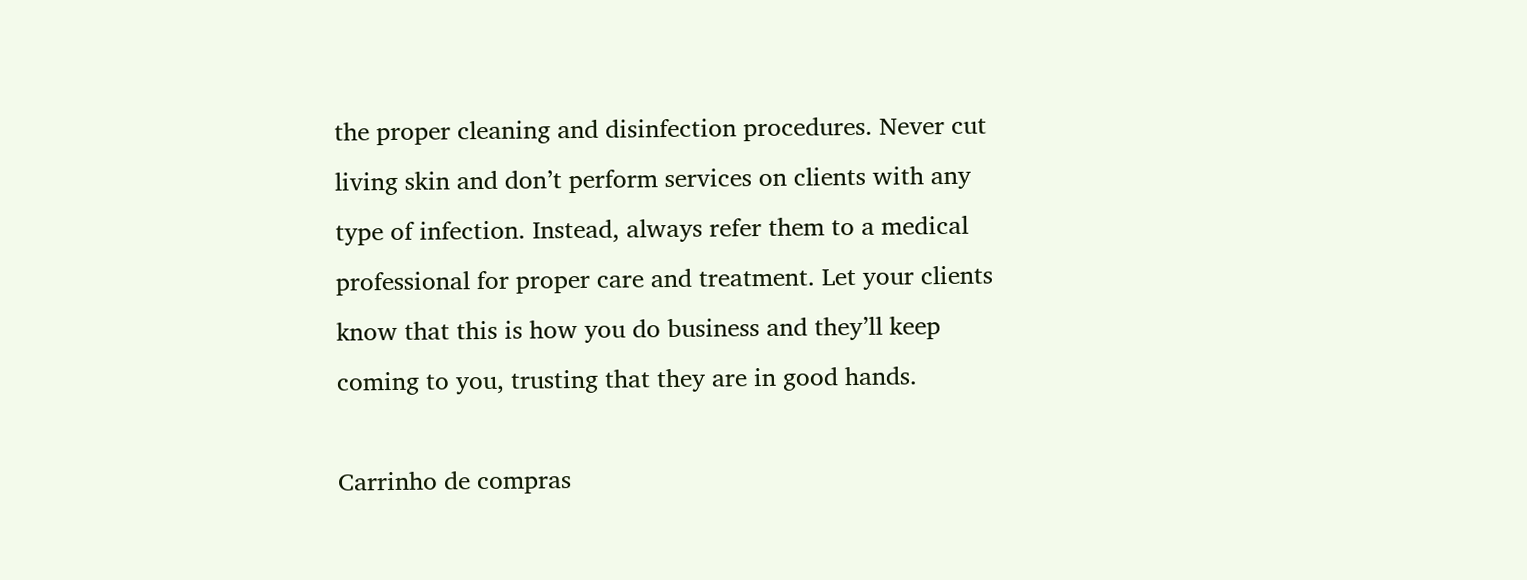the proper cleaning and disinfection procedures. Never cut living skin and don’t perform services on clients with any type of infection. Instead, always refer them to a medical professional for proper care and treatment. Let your clients know that this is how you do business and they’ll keep coming to you, trusting that they are in good hands.

Carrinho de compras